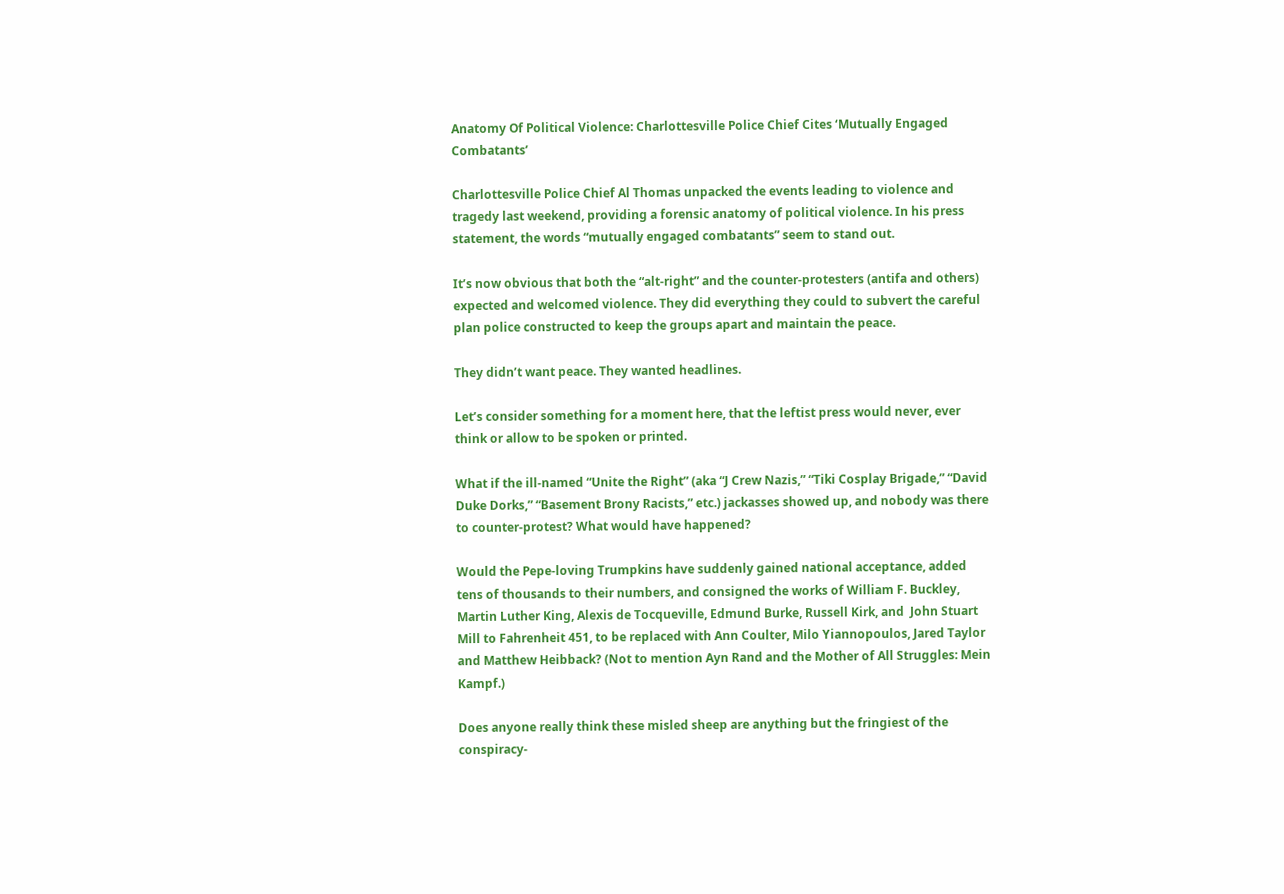Anatomy Of Political Violence: Charlottesville Police Chief Cites ‘Mutually Engaged Combatants’

Charlottesville Police Chief Al Thomas unpacked the events leading to violence and tragedy last weekend, providing a forensic anatomy of political violence. In his press statement, the words “mutually engaged combatants” seem to stand out.

It’s now obvious that both the “alt-right” and the counter-protesters (antifa and others) expected and welcomed violence. They did everything they could to subvert the careful plan police constructed to keep the groups apart and maintain the peace.

They didn’t want peace. They wanted headlines.

Let’s consider something for a moment here, that the leftist press would never, ever think or allow to be spoken or printed.

What if the ill-named “Unite the Right” (aka “J Crew Nazis,” “Tiki Cosplay Brigade,” “David Duke Dorks,” “Basement Brony Racists,” etc.) jackasses showed up, and nobody was there to counter-protest? What would have happened?

Would the Pepe-loving Trumpkins have suddenly gained national acceptance, added tens of thousands to their numbers, and consigned the works of William F. Buckley, Martin Luther King, Alexis de Tocqueville, Edmund Burke, Russell Kirk, and  John Stuart Mill to Fahrenheit 451, to be replaced with Ann Coulter, Milo Yiannopoulos, Jared Taylor and Matthew Heibback? (Not to mention Ayn Rand and the Mother of All Struggles: Mein Kampf.)

Does anyone really think these misled sheep are anything but the fringiest of the conspiracy-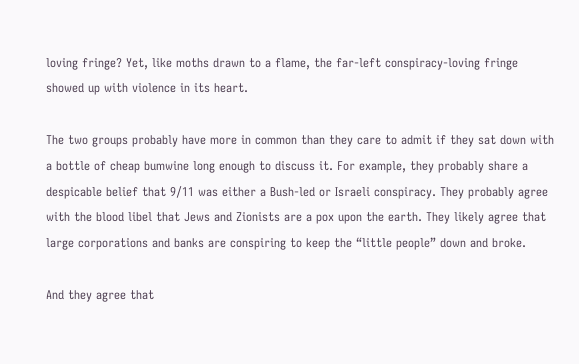loving fringe? Yet, like moths drawn to a flame, the far-left conspiracy-loving fringe showed up with violence in its heart.

The two groups probably have more in common than they care to admit if they sat down with a bottle of cheap bumwine long enough to discuss it. For example, they probably share a despicable belief that 9/11 was either a Bush-led or Israeli conspiracy. They probably agree with the blood libel that Jews and Zionists are a pox upon the earth. They likely agree that large corporations and banks are conspiring to keep the “little people” down and broke.

And they agree that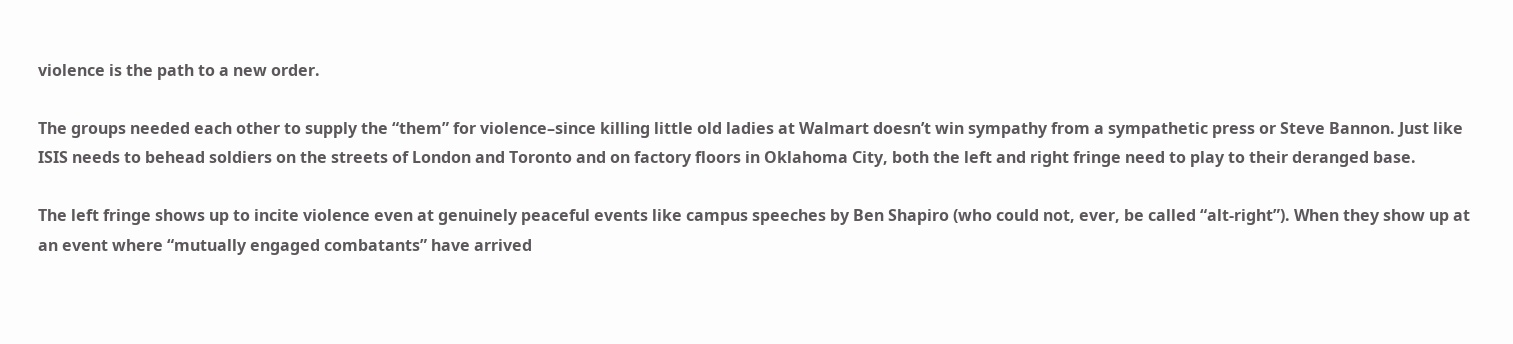violence is the path to a new order.

The groups needed each other to supply the “them” for violence–since killing little old ladies at Walmart doesn’t win sympathy from a sympathetic press or Steve Bannon. Just like ISIS needs to behead soldiers on the streets of London and Toronto and on factory floors in Oklahoma City, both the left and right fringe need to play to their deranged base.

The left fringe shows up to incite violence even at genuinely peaceful events like campus speeches by Ben Shapiro (who could not, ever, be called “alt-right”). When they show up at an event where “mutually engaged combatants” have arrived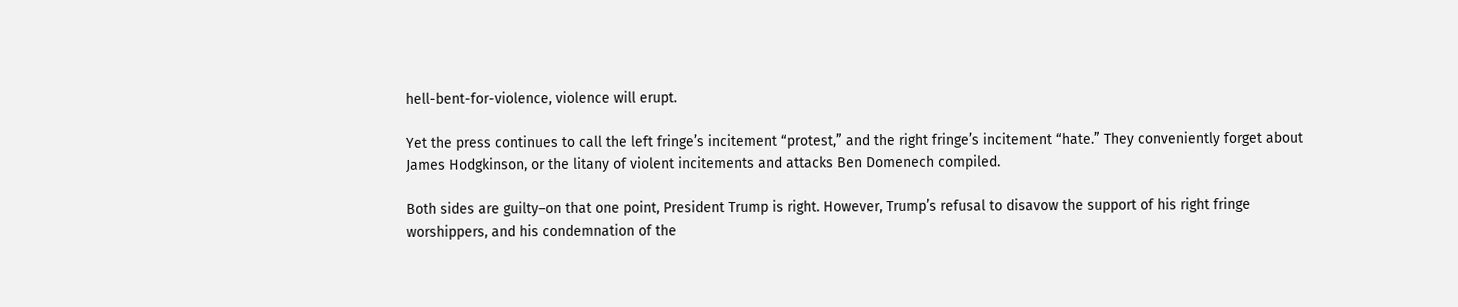hell-bent-for-violence, violence will erupt.

Yet the press continues to call the left fringe’s incitement “protest,” and the right fringe’s incitement “hate.” They conveniently forget about James Hodgkinson, or the litany of violent incitements and attacks Ben Domenech compiled.

Both sides are guilty–on that one point, President Trump is right. However, Trump’s refusal to disavow the support of his right fringe worshippers, and his condemnation of the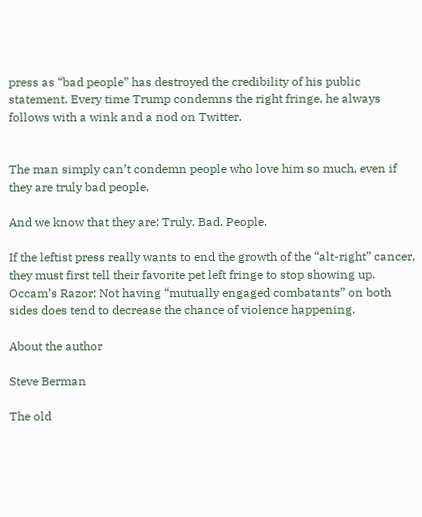press as “bad people” has destroyed the credibility of his public statement. Every time Trump condemns the right fringe, he always follows with a wink and a nod on Twitter.


The man simply can’t condemn people who love him so much, even if they are truly bad people.

And we know that they are: Truly. Bad. People.

If the leftist press really wants to end the growth of the “alt-right” cancer, they must first tell their favorite pet left fringe to stop showing up. Occam’s Razor: Not having “mutually engaged combatants” on both sides does tend to decrease the chance of violence happening.

About the author

Steve Berman

The old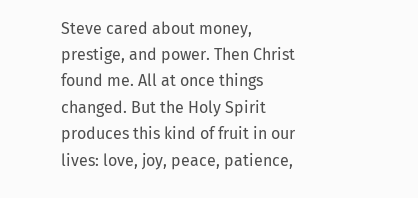Steve cared about money, prestige, and power. Then Christ found me. All at once things changed. But the Holy Spirit produces this kind of fruit in our lives: love, joy, peace, patience,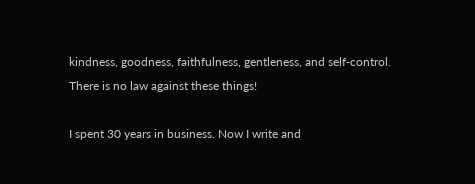kindness, goodness, faithfulness, gentleness, and self-control. There is no law against these things!

I spent 30 years in business. Now I write and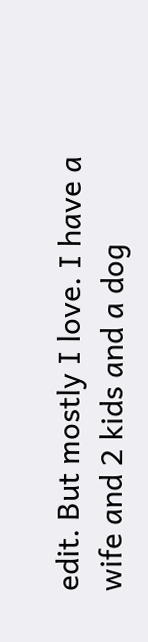edit. But mostly I love. I have a wife and 2 kids and a dog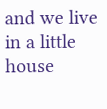and we live in a little house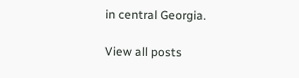in central Georgia.

View all posts